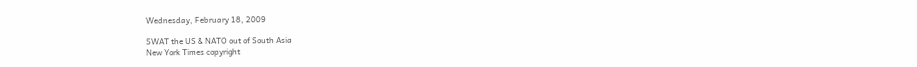Wednesday, February 18, 2009

SWAT the US & NATO out of South Asia
New York Times copyright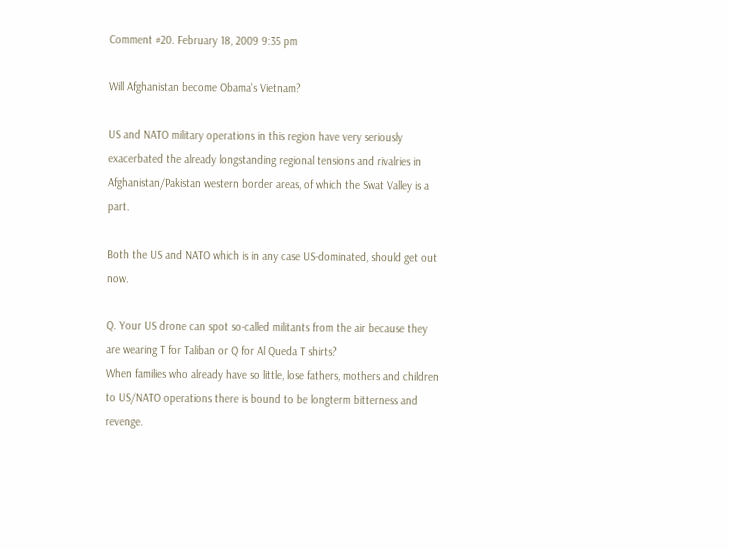Comment #20. February 18, 2009 9:35 pm

Will Afghanistan become Obama's Vietnam?

US and NATO military operations in this region have very seriously exacerbated the already longstanding regional tensions and rivalries in Afghanistan/Pakistan western border areas, of which the Swat Valley is a part.

Both the US and NATO which is in any case US-dominated, should get out now.

Q. Your US drone can spot so-called militants from the air because they are wearing T for Taliban or Q for Al Queda T shirts?
When families who already have so little, lose fathers, mothers and children to US/NATO operations there is bound to be longterm bitterness and revenge.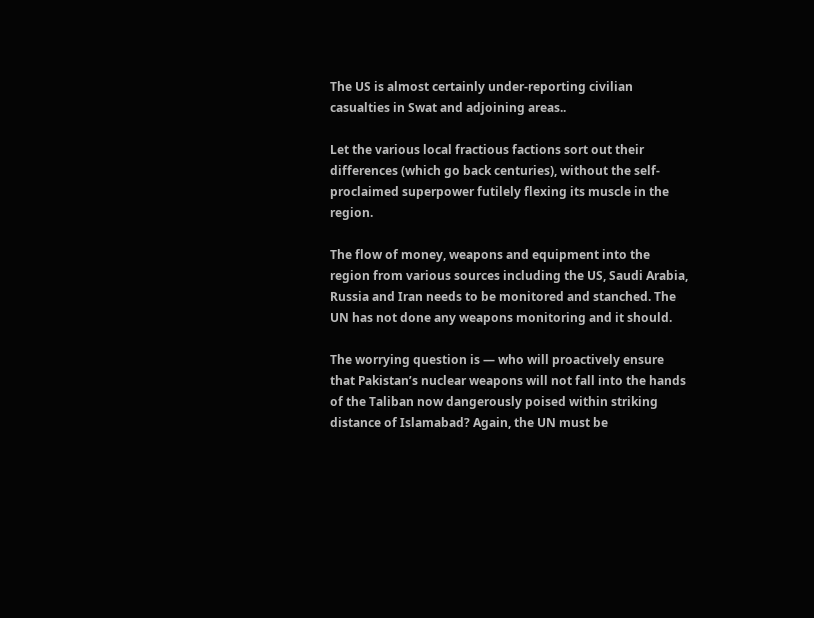The US is almost certainly under-reporting civilian casualties in Swat and adjoining areas..

Let the various local fractious factions sort out their differences (which go back centuries), without the self-proclaimed superpower futilely flexing its muscle in the region.

The flow of money, weapons and equipment into the region from various sources including the US, Saudi Arabia, Russia and Iran needs to be monitored and stanched. The UN has not done any weapons monitoring and it should.

The worrying question is — who will proactively ensure that Pakistan’s nuclear weapons will not fall into the hands of the Taliban now dangerously poised within striking distance of Islamabad? Again, the UN must be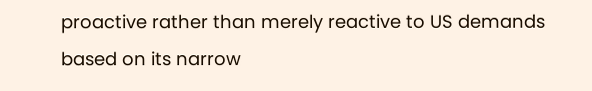proactive rather than merely reactive to US demands based on its narrow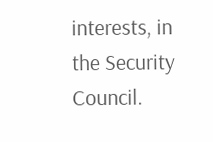interests, in the Security Council.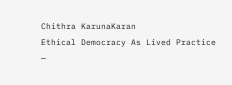Chithra KarunaKaran
Ethical Democracy As Lived Practice
—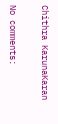Chithra KarunaKaran

No comments: